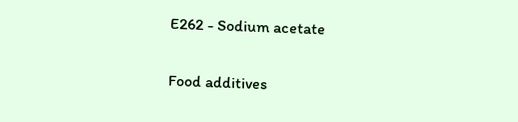E262 - Sodium acetate

Food additives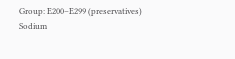Group: E200–E299 (preservatives)
Sodium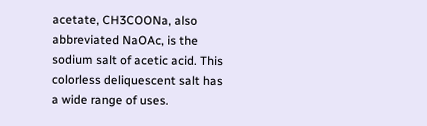acetate, CH3COONa, also abbreviated NaOAc, is the sodium salt of acetic acid. This colorless deliquescent salt has a wide range of uses.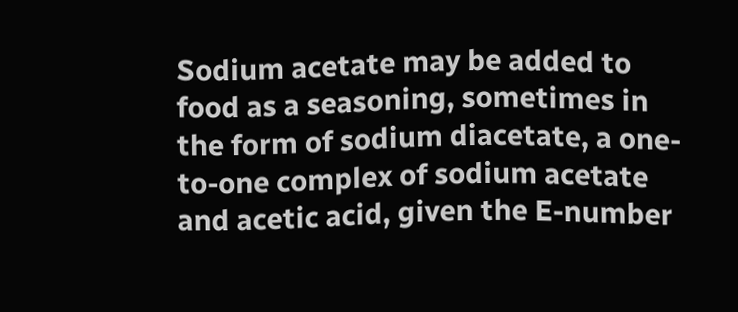Sodium acetate may be added to food as a seasoning, sometimes in the form of sodium diacetate, a one-to-one complex of sodium acetate and acetic acid, given the E-number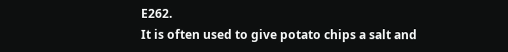E262.
It is often used to give potato chips a salt and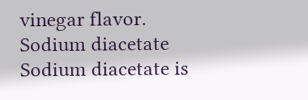vinegar flavor.
Sodium diacetate
Sodium diacetate is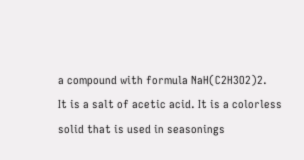a compound with formula NaH(C2H3O2)2.
It is a salt of acetic acid. It is a colorless solid that is used in seasonings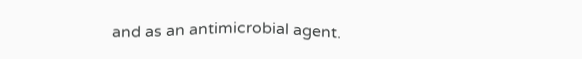and as an antimicrobial agent.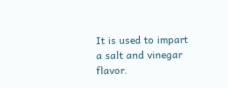It is used to impart a salt and vinegar flavor.